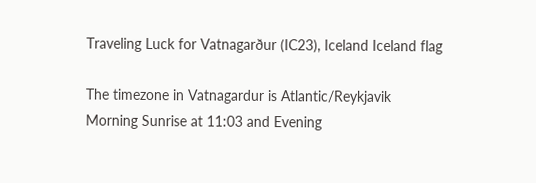Traveling Luck for Vatnagarður (IC23), Iceland Iceland flag

The timezone in Vatnagardur is Atlantic/Reykjavik
Morning Sunrise at 11:03 and Evening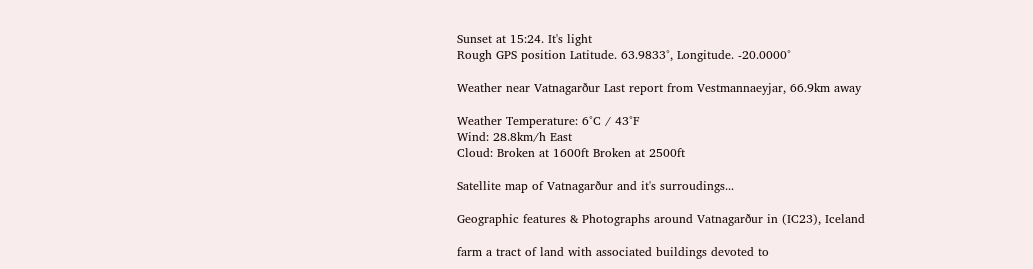Sunset at 15:24. It's light
Rough GPS position Latitude. 63.9833°, Longitude. -20.0000°

Weather near Vatnagarður Last report from Vestmannaeyjar, 66.9km away

Weather Temperature: 6°C / 43°F
Wind: 28.8km/h East
Cloud: Broken at 1600ft Broken at 2500ft

Satellite map of Vatnagarður and it's surroudings...

Geographic features & Photographs around Vatnagarður in (IC23), Iceland

farm a tract of land with associated buildings devoted to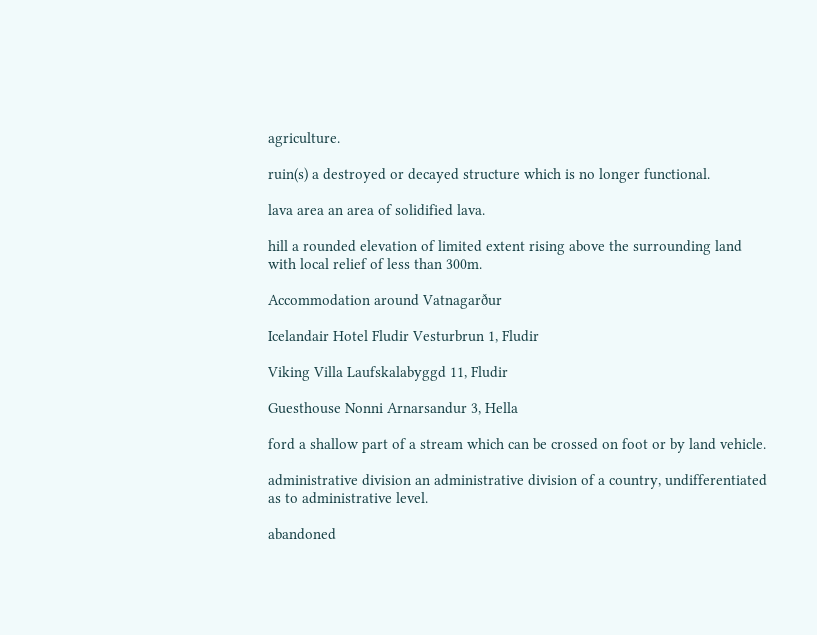agriculture.

ruin(s) a destroyed or decayed structure which is no longer functional.

lava area an area of solidified lava.

hill a rounded elevation of limited extent rising above the surrounding land with local relief of less than 300m.

Accommodation around Vatnagarður

Icelandair Hotel Fludir Vesturbrun 1, Fludir

Viking Villa Laufskalabyggd 11, Fludir

Guesthouse Nonni Arnarsandur 3, Hella

ford a shallow part of a stream which can be crossed on foot or by land vehicle.

administrative division an administrative division of a country, undifferentiated as to administrative level.

abandoned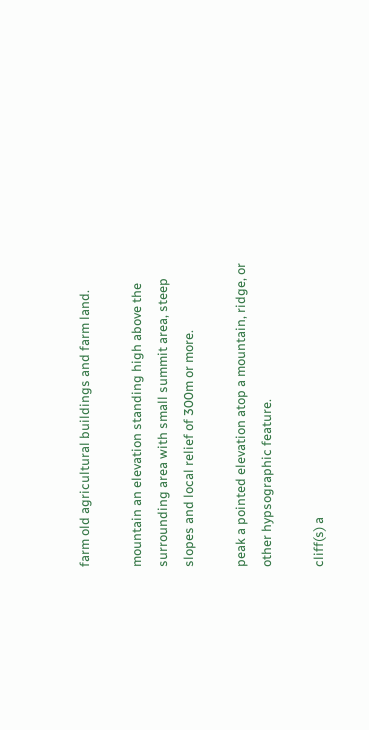farm old agricultural buildings and farm land.

mountain an elevation standing high above the surrounding area with small summit area, steep slopes and local relief of 300m or more.

peak a pointed elevation atop a mountain, ridge, or other hypsographic feature.

cliff(s) a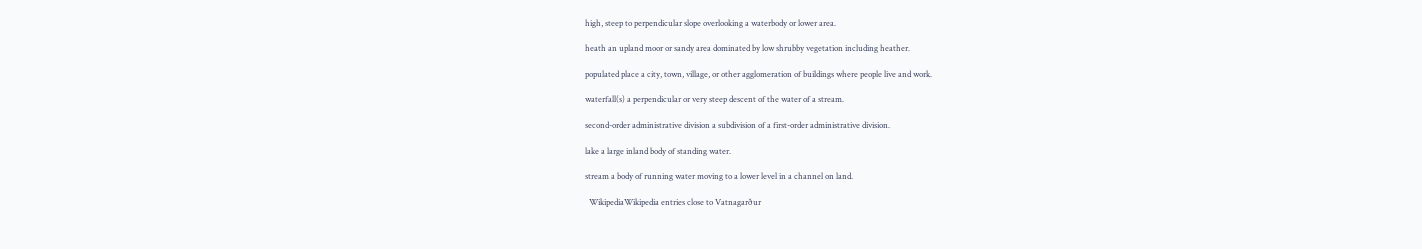high, steep to perpendicular slope overlooking a waterbody or lower area.

heath an upland moor or sandy area dominated by low shrubby vegetation including heather.

populated place a city, town, village, or other agglomeration of buildings where people live and work.

waterfall(s) a perpendicular or very steep descent of the water of a stream.

second-order administrative division a subdivision of a first-order administrative division.

lake a large inland body of standing water.

stream a body of running water moving to a lower level in a channel on land.

  WikipediaWikipedia entries close to Vatnagarður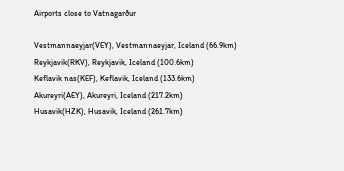Airports close to Vatnagarður

Vestmannaeyjar(VEY), Vestmannaeyjar, Iceland (66.9km)
Reykjavik(RKV), Reykjavik, Iceland (100.6km)
Keflavik nas(KEF), Keflavik, Iceland (133.6km)
Akureyri(AEY), Akureyri, Iceland (217.2km)
Husavik(HZK), Husavik, Iceland (261.7km)